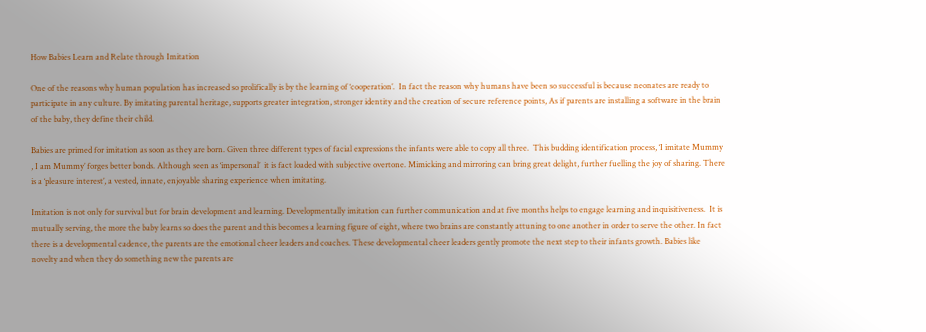How Babies Learn and Relate through Imitation

One of the reasons why human population has increased so prolifically is by the learning of ‘cooperation’.  In fact the reason why humans have been so successful is because neonates are ready to participate in any culture. By imitating parental heritage, supports greater integration, stronger identity and the creation of secure reference points, As if parents are installing a software in the brain of the baby, they define their child.

Babies are primed for imitation as soon as they are born. Given three different types of facial expressions the infants were able to copy all three.  This budding identification process, ‘I imitate Mummy , I am Mummy’ forges better bonds. Although seen as ‘impersonal’  it is fact loaded with subjective overtone. Mimicking and mirroring can bring great delight, further fuelling the joy of sharing. There is a ‘pleasure interest’, a vested, innate, enjoyable sharing experience when imitating.

Imitation is not only for survival but for brain development and learning. Developmentally imitation can further communication and at five months helps to engage learning and inquisitiveness.  It is mutually serving, the more the baby learns so does the parent and this becomes a learning figure of eight, where two brains are constantly attuning to one another in order to serve the other. In fact there is a developmental cadence, the parents are the emotional cheer leaders and coaches. These developmental cheer leaders gently promote the next step to their infants growth. Babies like novelty and when they do something new the parents are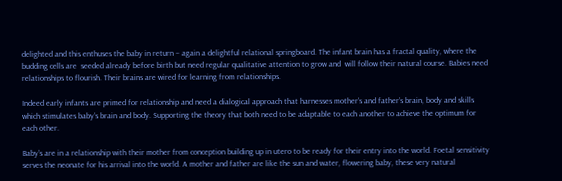delighted and this enthuses the baby in return – again a delightful relational springboard. The infant brain has a fractal quality, where the budding cells are  seeded already before birth but need regular qualitative attention to grow and  will follow their natural course. Babies need relationships to flourish. Their brains are wired for learning from relationships.

Indeed early infants are primed for relationship and need a dialogical approach that harnesses mother’s and father’s brain, body and skills which stimulates baby’s brain and body. Supporting the theory that both need to be adaptable to each another to achieve the optimum for each other.

Baby’s are in a relationship with their mother from conception building up in utero to be ready for their entry into the world. Foetal sensitivity serves the neonate for his arrival into the world. A mother and father are like the sun and water, flowering baby, these very natural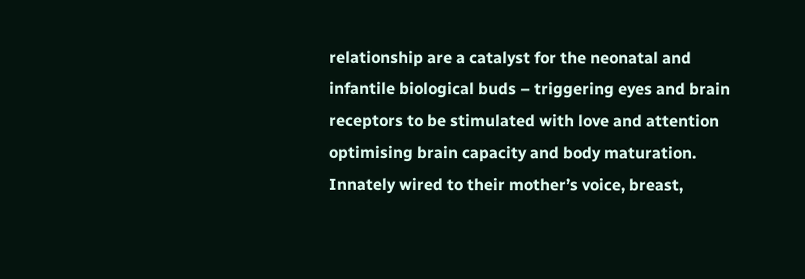relationship are a catalyst for the neonatal and infantile biological buds – triggering eyes and brain receptors to be stimulated with love and attention optimising brain capacity and body maturation. Innately wired to their mother’s voice, breast,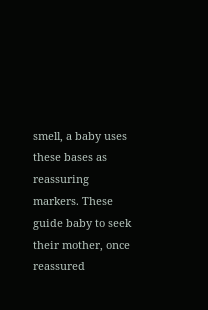smell, a baby uses these bases as reassuring markers. These guide baby to seek their mother, once reassured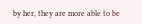by her, they are more able to be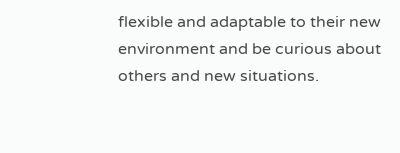flexible and adaptable to their new environment and be curious about others and new situations.